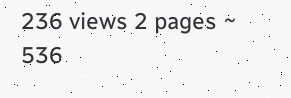236 views 2 pages ~ 536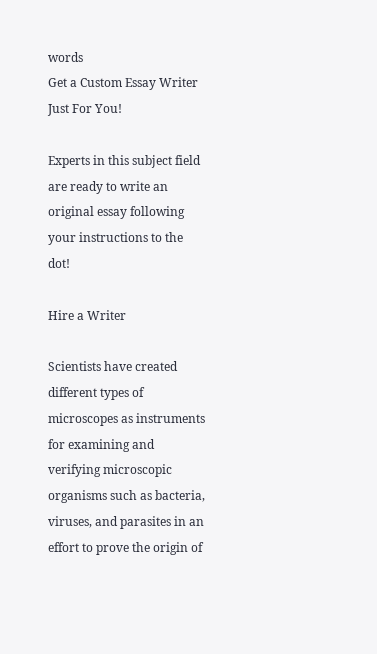words
Get a Custom Essay Writer Just For You!

Experts in this subject field are ready to write an original essay following your instructions to the dot!

Hire a Writer

Scientists have created different types of microscopes as instruments for examining and verifying microscopic organisms such as bacteria, viruses, and parasites in an effort to prove the origin of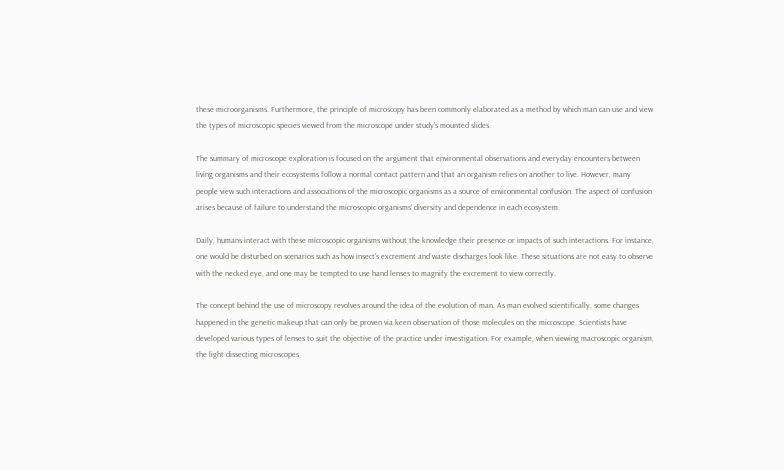these microorganisms. Furthermore, the principle of microscopy has been commonly elaborated as a method by which man can use and view the types of microscopic species viewed from the microscope under study's mounted slides.

The summary of microscope exploration is focused on the argument that environmental observations and everyday encounters between living organisms and their ecosystems follow a normal contact pattern and that an organism relies on another to live. However, many people view such interactions and associations of the microscopic organisms as a source of environmental confusion. The aspect of confusion arises because of failure to understand the microscopic organisms' diversity and dependence in each ecosystem.

Daily, humans interact with these microscopic organisms without the knowledge their presence or impacts of such interactions. For instance, one would be disturbed on scenarios such as how insect's excrement and waste discharges look like. These situations are not easy to observe with the necked eye, and one may be tempted to use hand lenses to magnify the excrement to view correctly.

The concept behind the use of microscopy revolves around the idea of the evolution of man. As man evolved scientifically, some changes happened in the genetic makeup that can only be proven via keen observation of those molecules on the microscope. Scientists have developed various types of lenses to suit the objective of the practice under investigation. For example, when viewing macroscopic organism, the light dissecting microscopes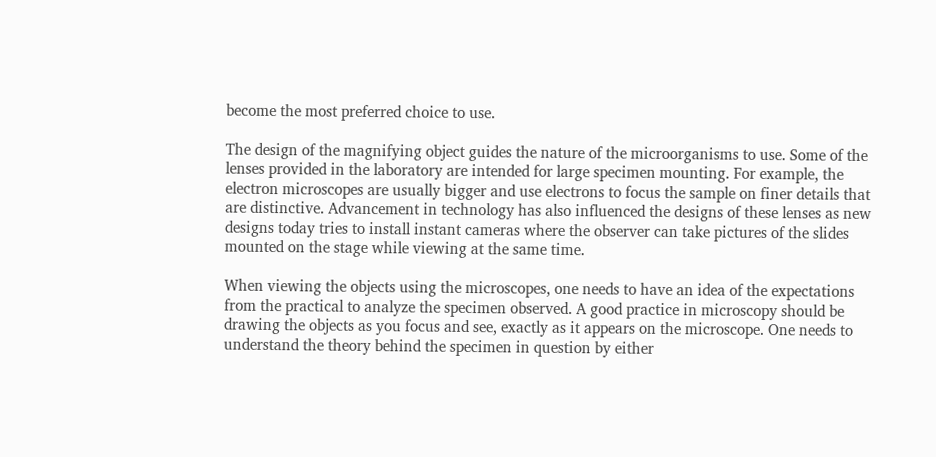become the most preferred choice to use.

The design of the magnifying object guides the nature of the microorganisms to use. Some of the lenses provided in the laboratory are intended for large specimen mounting. For example, the electron microscopes are usually bigger and use electrons to focus the sample on finer details that are distinctive. Advancement in technology has also influenced the designs of these lenses as new designs today tries to install instant cameras where the observer can take pictures of the slides mounted on the stage while viewing at the same time.

When viewing the objects using the microscopes, one needs to have an idea of the expectations from the practical to analyze the specimen observed. A good practice in microscopy should be drawing the objects as you focus and see, exactly as it appears on the microscope. One needs to understand the theory behind the specimen in question by either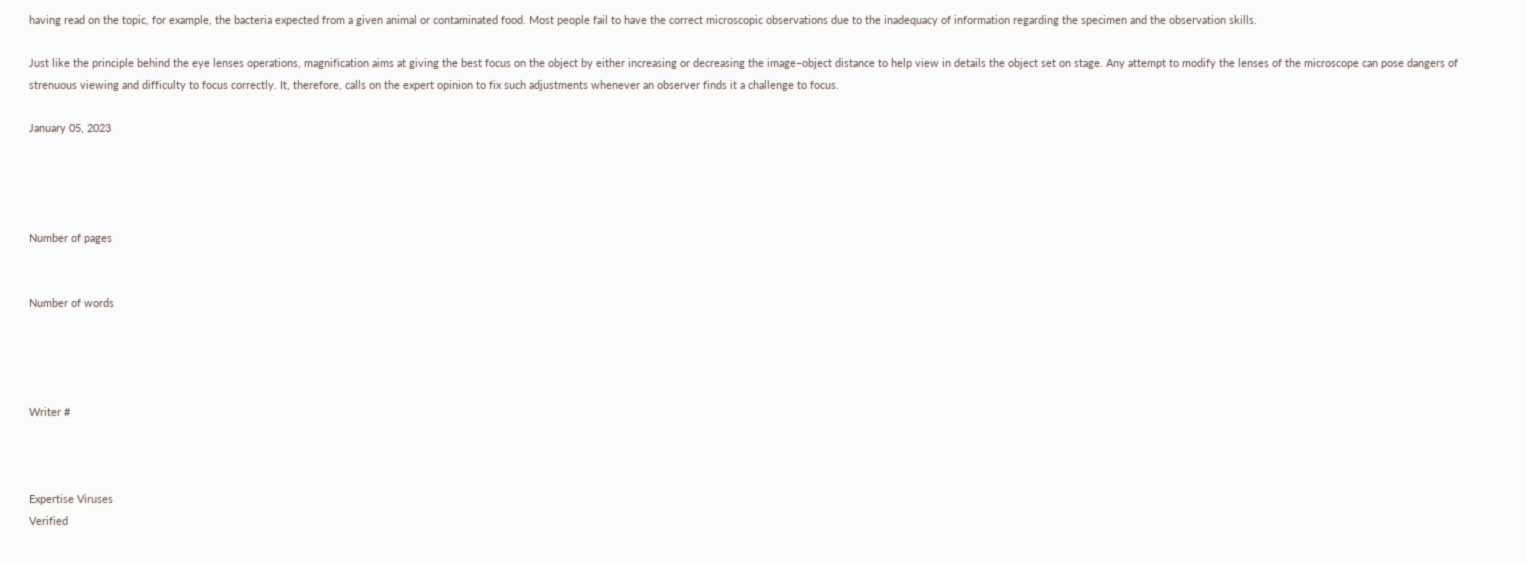having read on the topic, for example, the bacteria expected from a given animal or contaminated food. Most people fail to have the correct microscopic observations due to the inadequacy of information regarding the specimen and the observation skills.

Just like the principle behind the eye lenses operations, magnification aims at giving the best focus on the object by either increasing or decreasing the image–object distance to help view in details the object set on stage. Any attempt to modify the lenses of the microscope can pose dangers of strenuous viewing and difficulty to focus correctly. It, therefore, calls on the expert opinion to fix such adjustments whenever an observer finds it a challenge to focus.

January 05, 2023




Number of pages


Number of words




Writer #



Expertise Viruses
Verified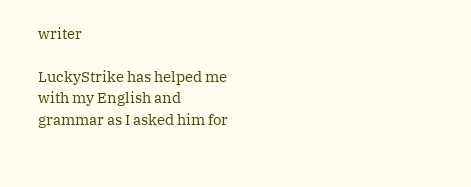writer

LuckyStrike has helped me with my English and grammar as I asked him for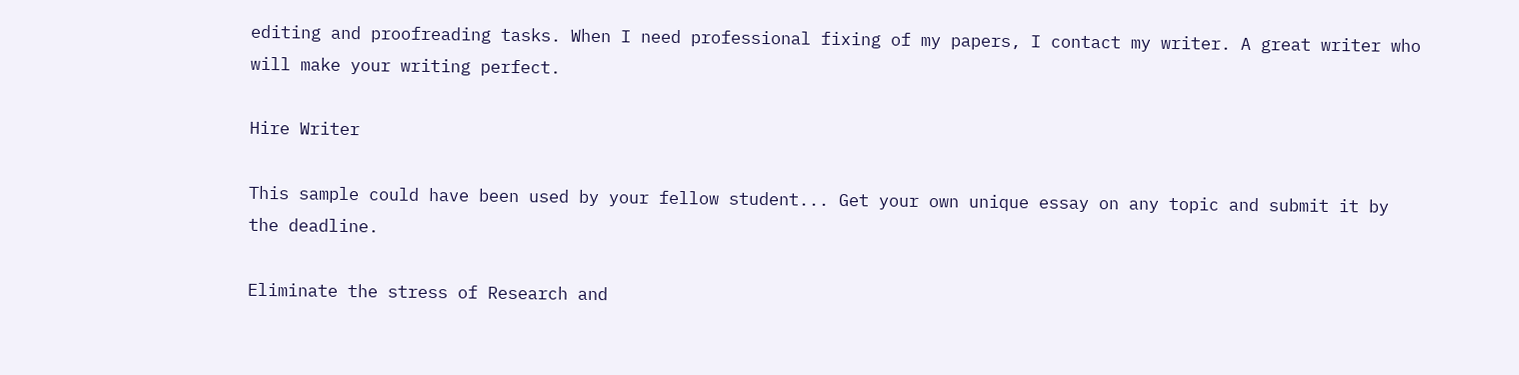editing and proofreading tasks. When I need professional fixing of my papers, I contact my writer. A great writer who will make your writing perfect.

Hire Writer

This sample could have been used by your fellow student... Get your own unique essay on any topic and submit it by the deadline.

Eliminate the stress of Research and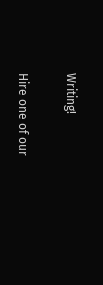Writing!

Hire one of our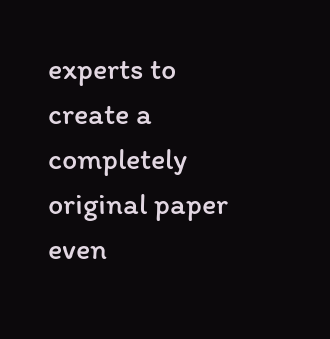experts to create a completely original paper even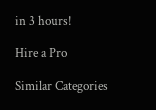in 3 hours!

Hire a Pro

Similar Categories